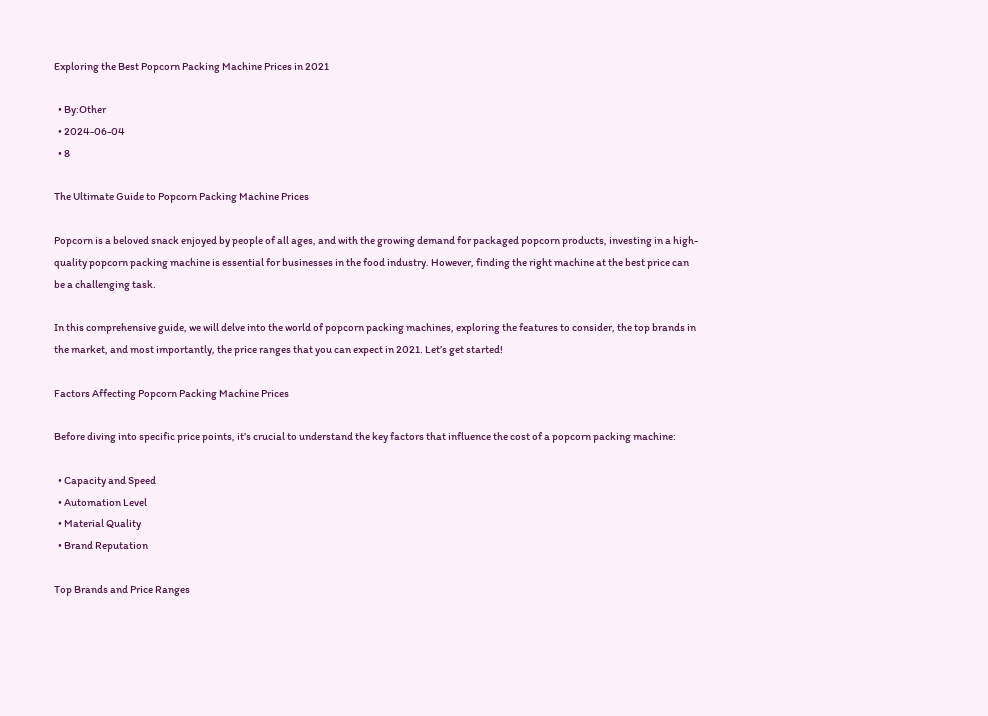Exploring the Best Popcorn Packing Machine Prices in 2021

  • By:Other
  • 2024-06-04
  • 8

The Ultimate Guide to Popcorn Packing Machine Prices

Popcorn is a beloved snack enjoyed by people of all ages, and with the growing demand for packaged popcorn products, investing in a high-quality popcorn packing machine is essential for businesses in the food industry. However, finding the right machine at the best price can be a challenging task.

In this comprehensive guide, we will delve into the world of popcorn packing machines, exploring the features to consider, the top brands in the market, and most importantly, the price ranges that you can expect in 2021. Let’s get started!

Factors Affecting Popcorn Packing Machine Prices

Before diving into specific price points, it’s crucial to understand the key factors that influence the cost of a popcorn packing machine:

  • Capacity and Speed
  • Automation Level
  • Material Quality
  • Brand Reputation

Top Brands and Price Ranges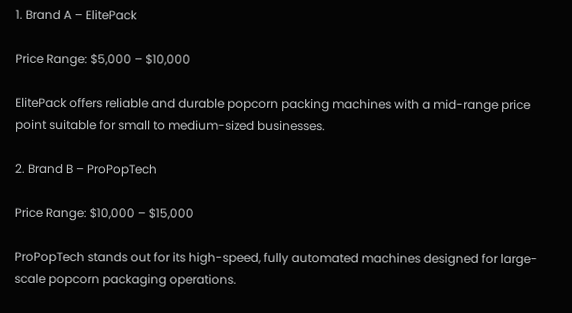1. Brand A – ElitePack

Price Range: $5,000 – $10,000

ElitePack offers reliable and durable popcorn packing machines with a mid-range price point suitable for small to medium-sized businesses.

2. Brand B – ProPopTech

Price Range: $10,000 – $15,000

ProPopTech stands out for its high-speed, fully automated machines designed for large-scale popcorn packaging operations.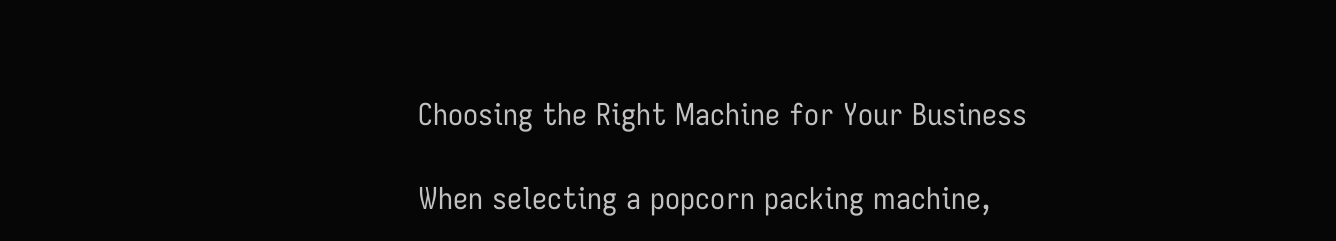Choosing the Right Machine for Your Business

When selecting a popcorn packing machine,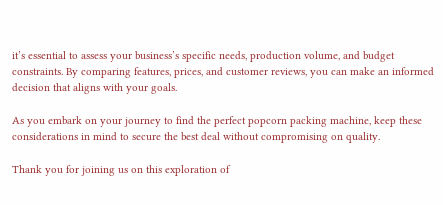it’s essential to assess your business’s specific needs, production volume, and budget constraints. By comparing features, prices, and customer reviews, you can make an informed decision that aligns with your goals.

As you embark on your journey to find the perfect popcorn packing machine, keep these considerations in mind to secure the best deal without compromising on quality.

Thank you for joining us on this exploration of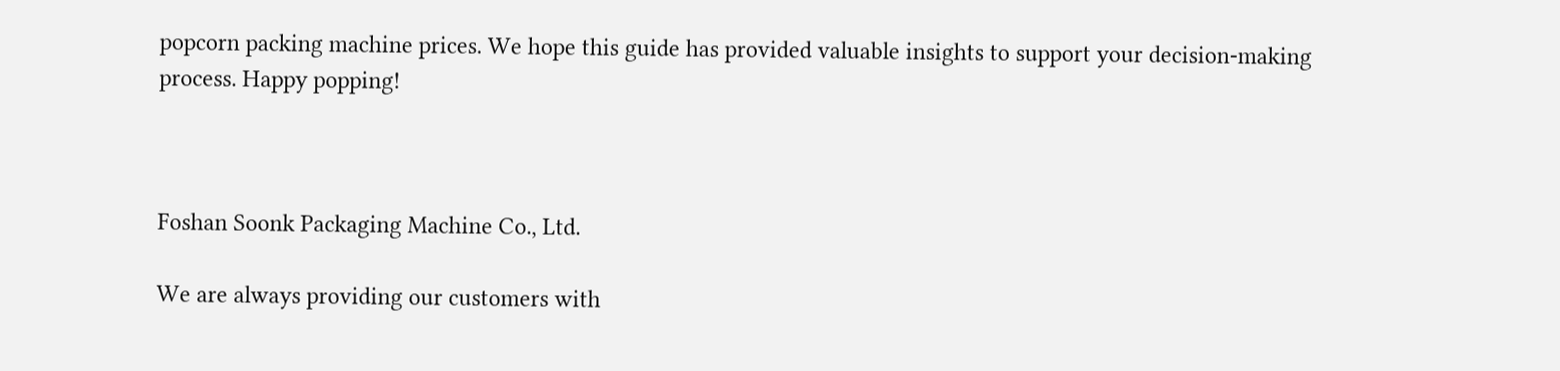popcorn packing machine prices. We hope this guide has provided valuable insights to support your decision-making process. Happy popping!



Foshan Soonk Packaging Machine Co., Ltd.

We are always providing our customers with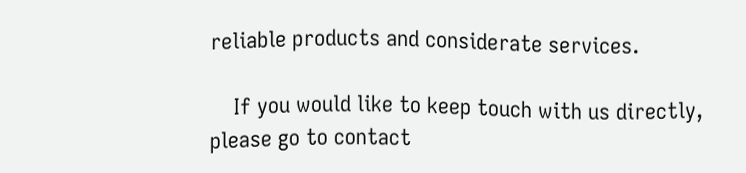reliable products and considerate services.

    If you would like to keep touch with us directly, please go to contact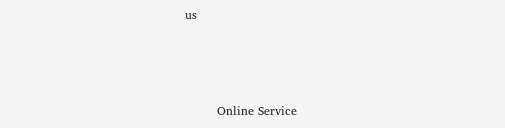us



        Online Service